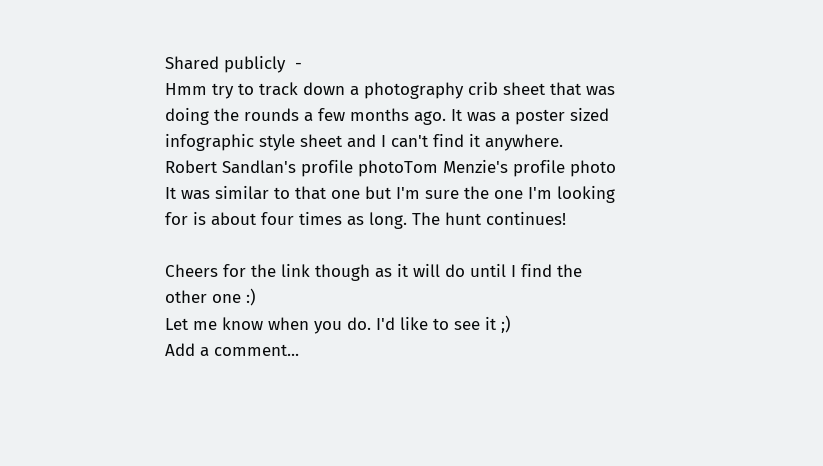Shared publicly  -
Hmm try to track down a photography crib sheet that was doing the rounds a few months ago. It was a poster sized infographic style sheet and I can't find it anywhere.
Robert Sandlan's profile photoTom Menzie's profile photo
It was similar to that one but I'm sure the one I'm looking for is about four times as long. The hunt continues!

Cheers for the link though as it will do until I find the other one :)
Let me know when you do. I'd like to see it ;)
Add a comment...